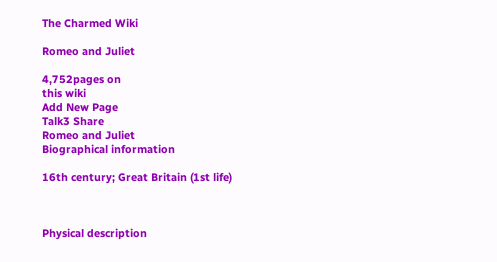The Charmed Wiki

Romeo and Juliet

4,752pages on
this wiki
Add New Page
Talk3 Share
Romeo and Juliet
Biographical information

16th century; Great Britain (1st life)



Physical description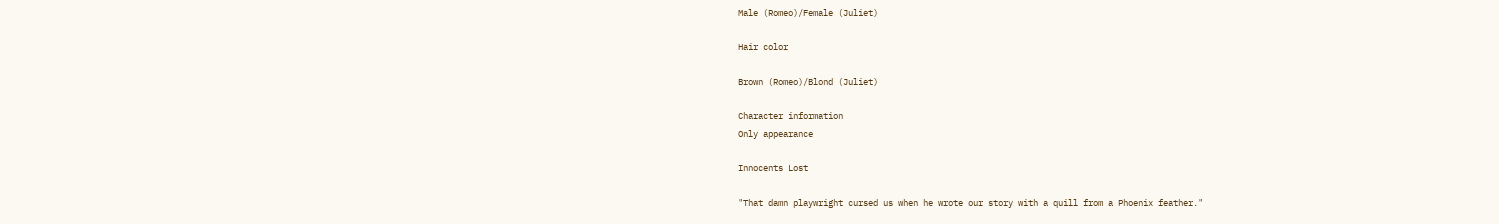Male (Romeo)/Female (Juliet)

Hair color

Brown (Romeo)/Blond (Juliet)

Character information
Only appearance

Innocents Lost

"That damn playwright cursed us when he wrote our story with a quill from a Phoenix feather."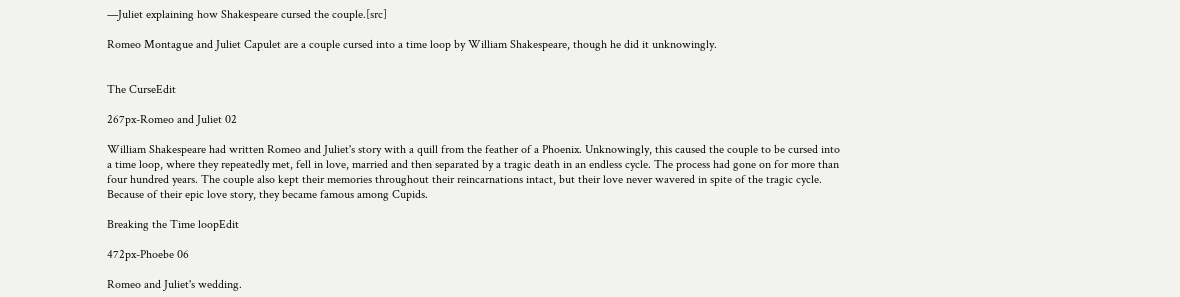—Juliet explaining how Shakespeare cursed the couple.[src]

Romeo Montague and Juliet Capulet are a couple cursed into a time loop by William Shakespeare, though he did it unknowingly.


The CurseEdit

267px-Romeo and Juliet 02

William Shakespeare had written Romeo and Juliet's story with a quill from the feather of a Phoenix. Unknowingly, this caused the couple to be cursed into a time loop, where they repeatedly met, fell in love, married and then separated by a tragic death in an endless cycle. The process had gone on for more than four hundred years. The couple also kept their memories throughout their reincarnations intact, but their love never wavered in spite of the tragic cycle. Because of their epic love story, they became famous among Cupids.

Breaking the Time loopEdit

472px-Phoebe 06

Romeo and Juliet's wedding.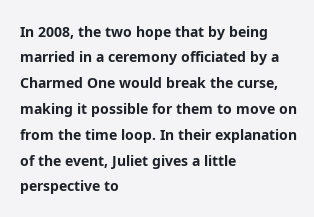In 2008, the two hope that by being married in a ceremony officiated by a Charmed One would break the curse, making it possible for them to move on from the time loop. In their explanation of the event, Juliet gives a little perspective to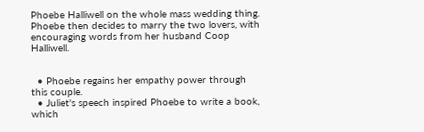Phoebe Halliwell on the whole mass wedding thing. Phoebe then decides to marry the two lovers, with encouraging words from her husband Coop Halliwell.


  • Phoebe regains her empathy power through this couple.
  • Juliet's speech inspired Phoebe to write a book, which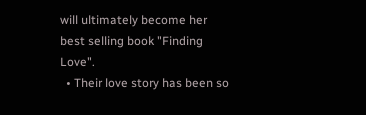will ultimately become her best selling book "Finding Love".
  • Their love story has been so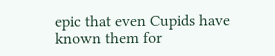epic that even Cupids have known them for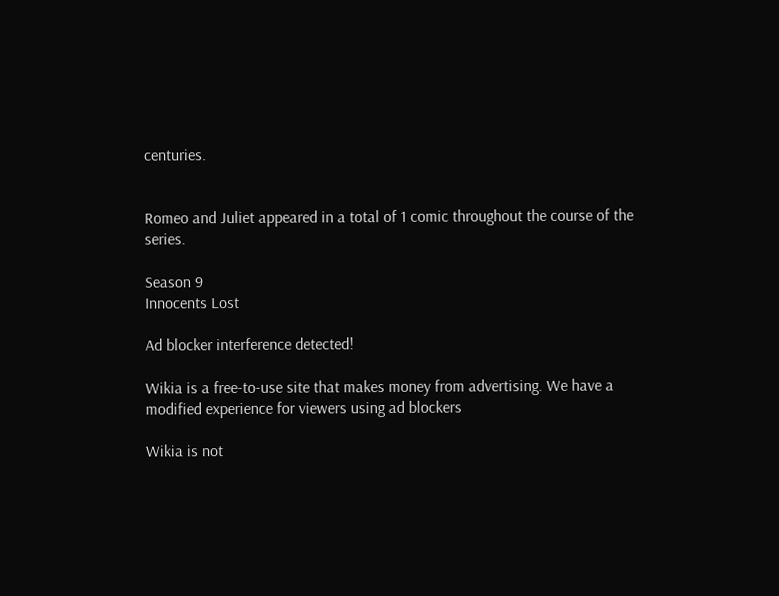centuries.


Romeo and Juliet appeared in a total of 1 comic throughout the course of the series.

Season 9
Innocents Lost

Ad blocker interference detected!

Wikia is a free-to-use site that makes money from advertising. We have a modified experience for viewers using ad blockers

Wikia is not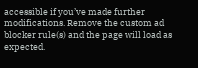accessible if you’ve made further modifications. Remove the custom ad blocker rule(s) and the page will load as expected.